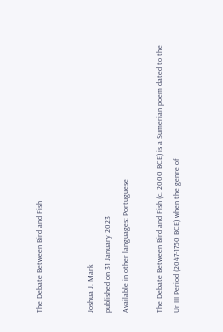The Debate Between Bird and Fish


Joshua J. Mark
published on 31 January 2023
Available in other languages: Portuguese

The Debate Between Bird and Fish (c. 2000 BCE) is a Sumerian poem dated to the Ur III Period (2047-1750 BCE) when the genre of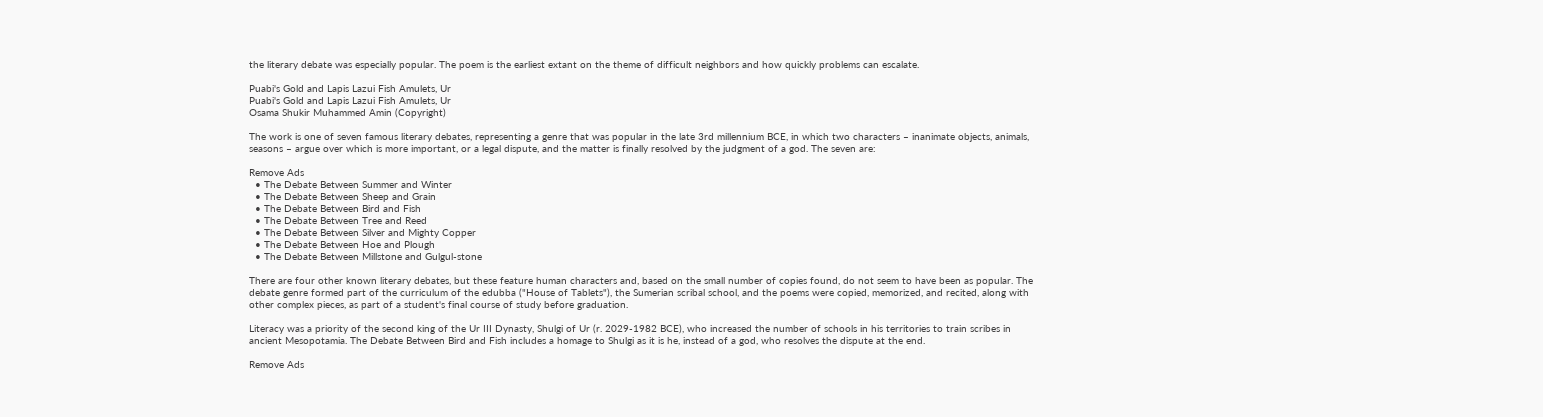the literary debate was especially popular. The poem is the earliest extant on the theme of difficult neighbors and how quickly problems can escalate.

Puabi's Gold and Lapis Lazui Fish Amulets, Ur
Puabi's Gold and Lapis Lazui Fish Amulets, Ur
Osama Shukir Muhammed Amin (Copyright)

The work is one of seven famous literary debates, representing a genre that was popular in the late 3rd millennium BCE, in which two characters – inanimate objects, animals, seasons – argue over which is more important, or a legal dispute, and the matter is finally resolved by the judgment of a god. The seven are:

Remove Ads
  • The Debate Between Summer and Winter
  • The Debate Between Sheep and Grain
  • The Debate Between Bird and Fish
  • The Debate Between Tree and Reed
  • The Debate Between Silver and Mighty Copper
  • The Debate Between Hoe and Plough
  • The Debate Between Millstone and Gulgul-stone

There are four other known literary debates, but these feature human characters and, based on the small number of copies found, do not seem to have been as popular. The debate genre formed part of the curriculum of the edubba ("House of Tablets"), the Sumerian scribal school, and the poems were copied, memorized, and recited, along with other complex pieces, as part of a student's final course of study before graduation.

Literacy was a priority of the second king of the Ur III Dynasty, Shulgi of Ur (r. 2029-1982 BCE), who increased the number of schools in his territories to train scribes in ancient Mesopotamia. The Debate Between Bird and Fish includes a homage to Shulgi as it is he, instead of a god, who resolves the dispute at the end.

Remove Ads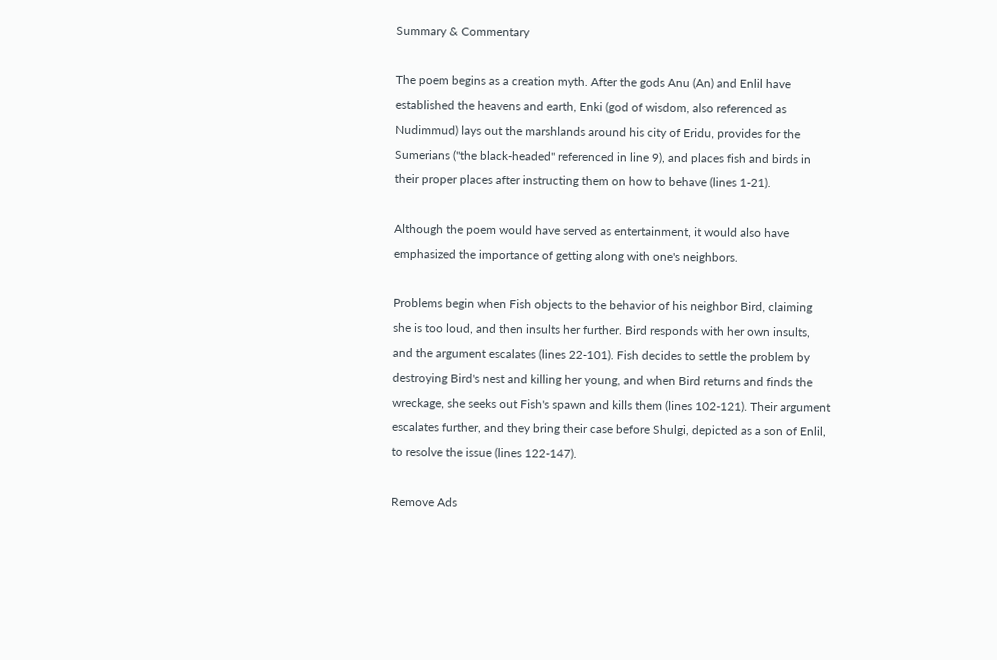Summary & Commentary

The poem begins as a creation myth. After the gods Anu (An) and Enlil have established the heavens and earth, Enki (god of wisdom, also referenced as Nudimmud) lays out the marshlands around his city of Eridu, provides for the Sumerians ("the black-headed" referenced in line 9), and places fish and birds in their proper places after instructing them on how to behave (lines 1-21).

Although the poem would have served as entertainment, it would also have emphasized the importance of getting along with one's neighbors.

Problems begin when Fish objects to the behavior of his neighbor Bird, claiming she is too loud, and then insults her further. Bird responds with her own insults, and the argument escalates (lines 22-101). Fish decides to settle the problem by destroying Bird's nest and killing her young, and when Bird returns and finds the wreckage, she seeks out Fish's spawn and kills them (lines 102-121). Their argument escalates further, and they bring their case before Shulgi, depicted as a son of Enlil, to resolve the issue (lines 122-147).

Remove Ads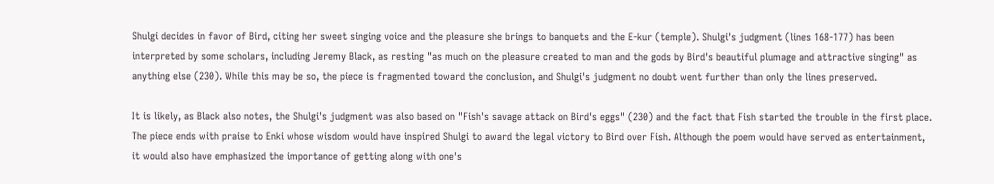Shulgi decides in favor of Bird, citing her sweet singing voice and the pleasure she brings to banquets and the E-kur (temple). Shulgi's judgment (lines 168-177) has been interpreted by some scholars, including Jeremy Black, as resting "as much on the pleasure created to man and the gods by Bird's beautiful plumage and attractive singing" as anything else (230). While this may be so, the piece is fragmented toward the conclusion, and Shulgi's judgment no doubt went further than only the lines preserved.

It is likely, as Black also notes, the Shulgi's judgment was also based on "Fish's savage attack on Bird's eggs" (230) and the fact that Fish started the trouble in the first place. The piece ends with praise to Enki whose wisdom would have inspired Shulgi to award the legal victory to Bird over Fish. Although the poem would have served as entertainment, it would also have emphasized the importance of getting along with one's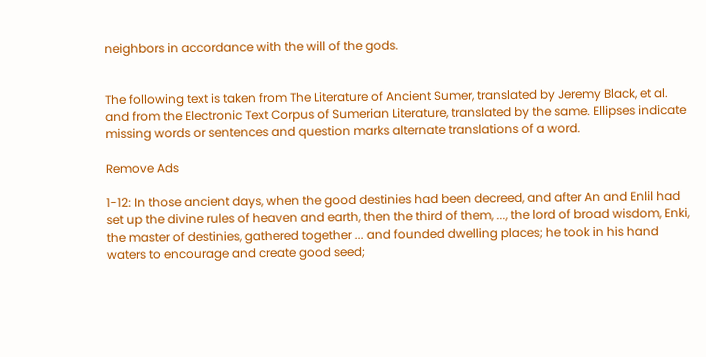neighbors in accordance with the will of the gods.


The following text is taken from The Literature of Ancient Sumer, translated by Jeremy Black, et al. and from the Electronic Text Corpus of Sumerian Literature, translated by the same. Ellipses indicate missing words or sentences and question marks alternate translations of a word.

Remove Ads

1-12: In those ancient days, when the good destinies had been decreed, and after An and Enlil had set up the divine rules of heaven and earth, then the third of them, ..., the lord of broad wisdom, Enki, the master of destinies, gathered together ... and founded dwelling places; he took in his hand waters to encourage and create good seed;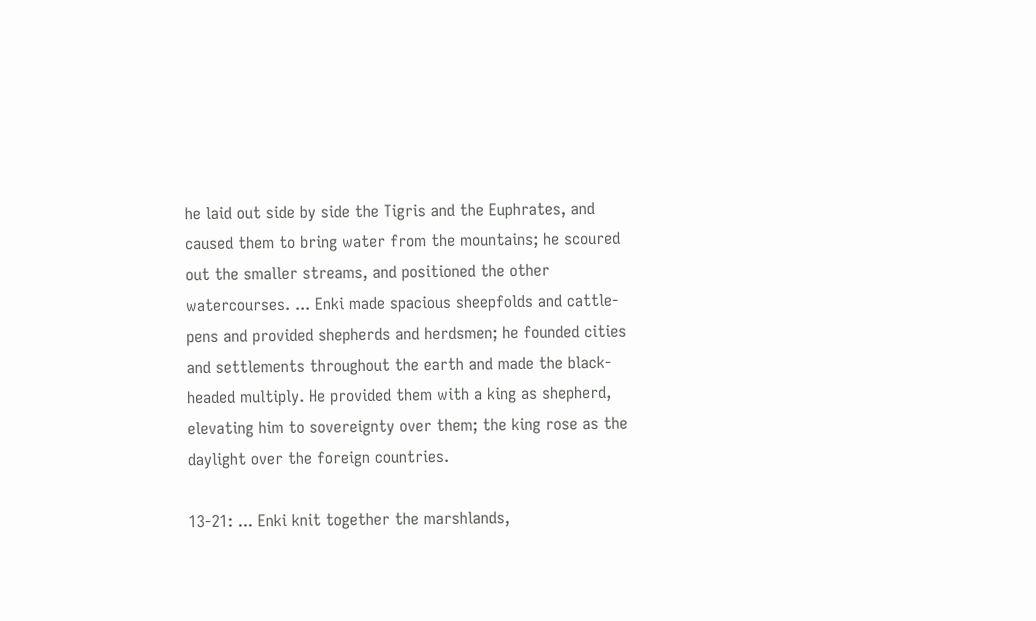he laid out side by side the Tigris and the Euphrates, and caused them to bring water from the mountains; he scoured out the smaller streams, and positioned the other watercourses. ... Enki made spacious sheepfolds and cattle-pens and provided shepherds and herdsmen; he founded cities and settlements throughout the earth and made the black-headed multiply. He provided them with a king as shepherd, elevating him to sovereignty over them; the king rose as the daylight over the foreign countries.

13-21: ... Enki knit together the marshlands,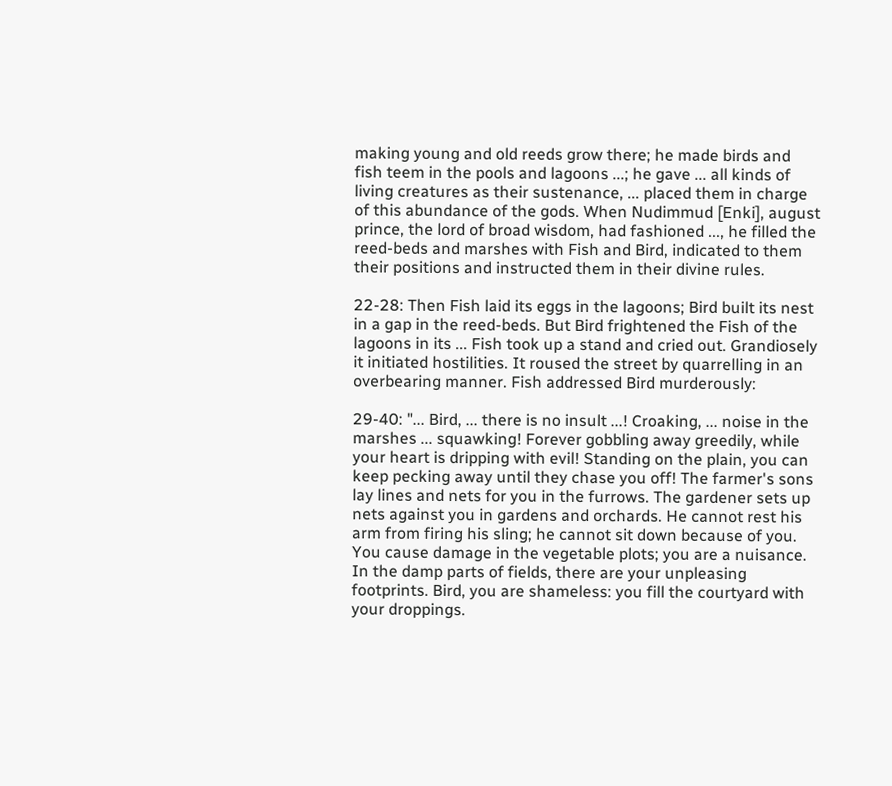making young and old reeds grow there; he made birds and fish teem in the pools and lagoons ...; he gave ... all kinds of living creatures as their sustenance, ... placed them in charge of this abundance of the gods. When Nudimmud [Enki], august prince, the lord of broad wisdom, had fashioned ..., he filled the reed-beds and marshes with Fish and Bird, indicated to them their positions and instructed them in their divine rules.

22-28: Then Fish laid its eggs in the lagoons; Bird built its nest in a gap in the reed-beds. But Bird frightened the Fish of the lagoons in its ... Fish took up a stand and cried out. Grandiosely it initiated hostilities. It roused the street by quarrelling in an overbearing manner. Fish addressed Bird murderously:

29-40: "... Bird, ... there is no insult ...! Croaking, ... noise in the marshes ... squawking! Forever gobbling away greedily, while your heart is dripping with evil! Standing on the plain, you can keep pecking away until they chase you off! The farmer's sons lay lines and nets for you in the furrows. The gardener sets up nets against you in gardens and orchards. He cannot rest his arm from firing his sling; he cannot sit down because of you. You cause damage in the vegetable plots; you are a nuisance. In the damp parts of fields, there are your unpleasing footprints. Bird, you are shameless: you fill the courtyard with your droppings.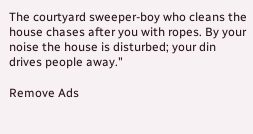The courtyard sweeper-boy who cleans the house chases after you with ropes. By your noise the house is disturbed; your din drives people away."

Remove Ads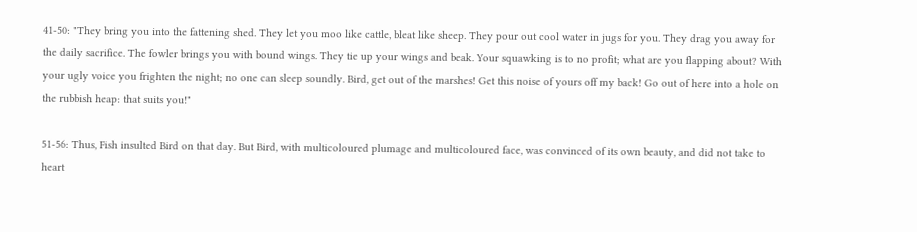41-50: "They bring you into the fattening shed. They let you moo like cattle, bleat like sheep. They pour out cool water in jugs for you. They drag you away for the daily sacrifice. The fowler brings you with bound wings. They tie up your wings and beak. Your squawking is to no profit; what are you flapping about? With your ugly voice you frighten the night; no one can sleep soundly. Bird, get out of the marshes! Get this noise of yours off my back! Go out of here into a hole on the rubbish heap: that suits you!"

51-56: Thus, Fish insulted Bird on that day. But Bird, with multicoloured plumage and multicoloured face, was convinced of its own beauty, and did not take to heart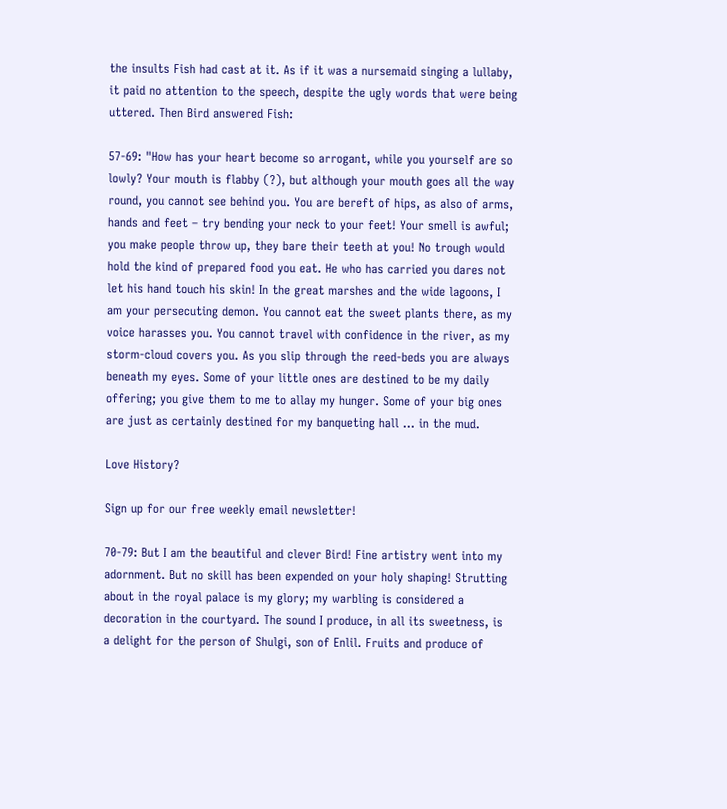the insults Fish had cast at it. As if it was a nursemaid singing a lullaby, it paid no attention to the speech, despite the ugly words that were being uttered. Then Bird answered Fish:

57-69: "How has your heart become so arrogant, while you yourself are so lowly? Your mouth is flabby (?), but although your mouth goes all the way round, you cannot see behind you. You are bereft of hips, as also of arms, hands and feet – try bending your neck to your feet! Your smell is awful; you make people throw up, they bare their teeth at you! No trough would hold the kind of prepared food you eat. He who has carried you dares not let his hand touch his skin! In the great marshes and the wide lagoons, I am your persecuting demon. You cannot eat the sweet plants there, as my voice harasses you. You cannot travel with confidence in the river, as my storm-cloud covers you. As you slip through the reed-beds you are always beneath my eyes. Some of your little ones are destined to be my daily offering; you give them to me to allay my hunger. Some of your big ones are just as certainly destined for my banqueting hall ... in the mud.

Love History?

Sign up for our free weekly email newsletter!

70-79: But I am the beautiful and clever Bird! Fine artistry went into my adornment. But no skill has been expended on your holy shaping! Strutting about in the royal palace is my glory; my warbling is considered a decoration in the courtyard. The sound I produce, in all its sweetness, is a delight for the person of Shulgi, son of Enlil. Fruits and produce of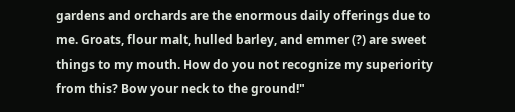gardens and orchards are the enormous daily offerings due to me. Groats, flour malt, hulled barley, and emmer (?) are sweet things to my mouth. How do you not recognize my superiority from this? Bow your neck to the ground!"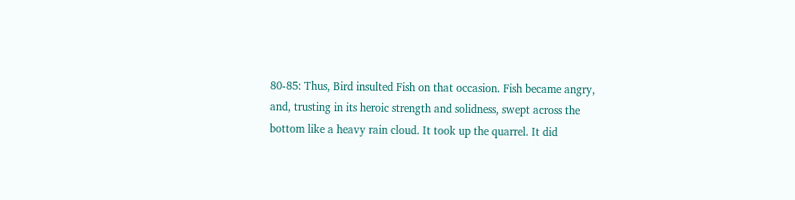80-85: Thus, Bird insulted Fish on that occasion. Fish became angry, and, trusting in its heroic strength and solidness, swept across the bottom like a heavy rain cloud. It took up the quarrel. It did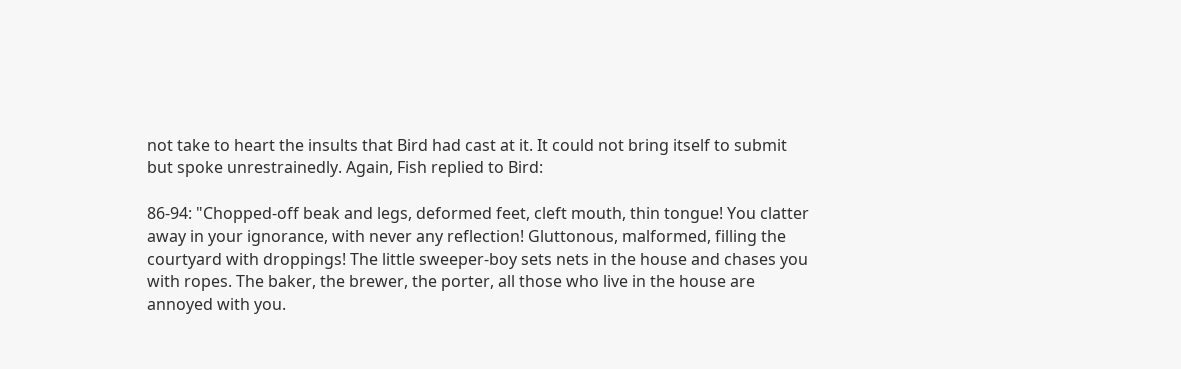not take to heart the insults that Bird had cast at it. It could not bring itself to submit but spoke unrestrainedly. Again, Fish replied to Bird:

86-94: "Chopped-off beak and legs, deformed feet, cleft mouth, thin tongue! You clatter away in your ignorance, with never any reflection! Gluttonous, malformed, filling the courtyard with droppings! The little sweeper-boy sets nets in the house and chases you with ropes. The baker, the brewer, the porter, all those who live in the house are annoyed with you.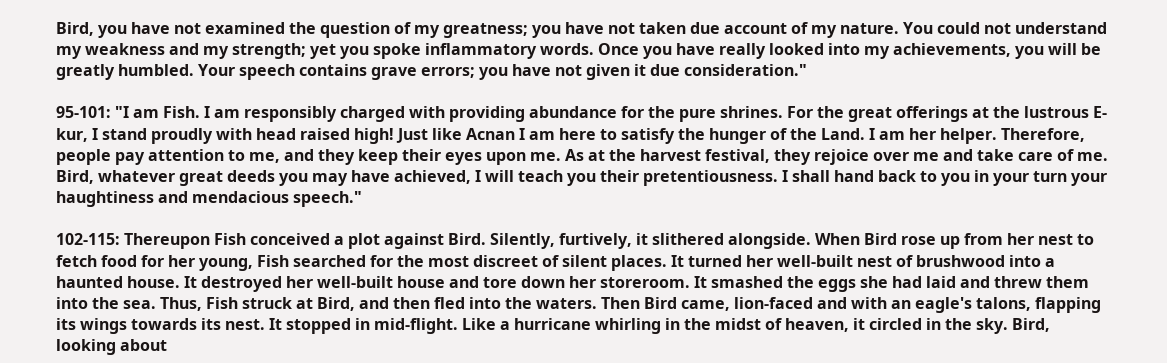Bird, you have not examined the question of my greatness; you have not taken due account of my nature. You could not understand my weakness and my strength; yet you spoke inflammatory words. Once you have really looked into my achievements, you will be greatly humbled. Your speech contains grave errors; you have not given it due consideration."

95-101: "I am Fish. I am responsibly charged with providing abundance for the pure shrines. For the great offerings at the lustrous E-kur, I stand proudly with head raised high! Just like Acnan I am here to satisfy the hunger of the Land. I am her helper. Therefore, people pay attention to me, and they keep their eyes upon me. As at the harvest festival, they rejoice over me and take care of me. Bird, whatever great deeds you may have achieved, I will teach you their pretentiousness. I shall hand back to you in your turn your haughtiness and mendacious speech."

102-115: Thereupon Fish conceived a plot against Bird. Silently, furtively, it slithered alongside. When Bird rose up from her nest to fetch food for her young, Fish searched for the most discreet of silent places. It turned her well-built nest of brushwood into a haunted house. It destroyed her well-built house and tore down her storeroom. It smashed the eggs she had laid and threw them into the sea. Thus, Fish struck at Bird, and then fled into the waters. Then Bird came, lion-faced and with an eagle's talons, flapping its wings towards its nest. It stopped in mid-flight. Like a hurricane whirling in the midst of heaven, it circled in the sky. Bird, looking about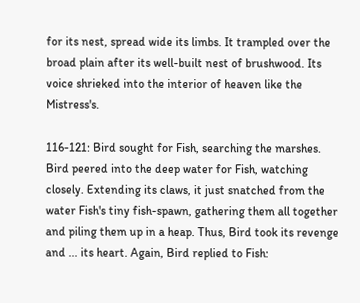for its nest, spread wide its limbs. It trampled over the broad plain after its well-built nest of brushwood. Its voice shrieked into the interior of heaven like the Mistress's.

116-121: Bird sought for Fish, searching the marshes. Bird peered into the deep water for Fish, watching closely. Extending its claws, it just snatched from the water Fish's tiny fish-spawn, gathering them all together and piling them up in a heap. Thus, Bird took its revenge and ... its heart. Again, Bird replied to Fish: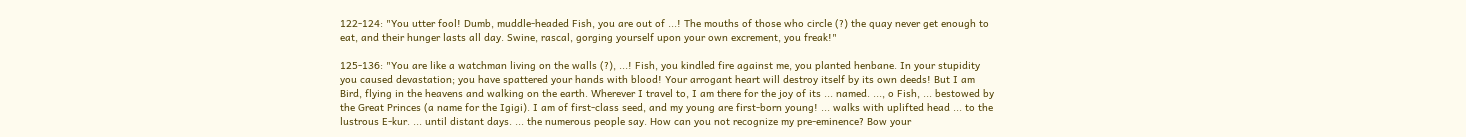122-124: "You utter fool! Dumb, muddle-headed Fish, you are out of ...! The mouths of those who circle (?) the quay never get enough to eat, and their hunger lasts all day. Swine, rascal, gorging yourself upon your own excrement, you freak!"

125-136: "You are like a watchman living on the walls (?), ...! Fish, you kindled fire against me, you planted henbane. In your stupidity you caused devastation; you have spattered your hands with blood! Your arrogant heart will destroy itself by its own deeds! But I am Bird, flying in the heavens and walking on the earth. Wherever I travel to, I am there for the joy of its ... named. ..., o Fish, ... bestowed by the Great Princes (a name for the Igigi). I am of first-class seed, and my young are first-born young! ... walks with uplifted head ... to the lustrous E-kur. ... until distant days. ... the numerous people say. How can you not recognize my pre-eminence? Bow your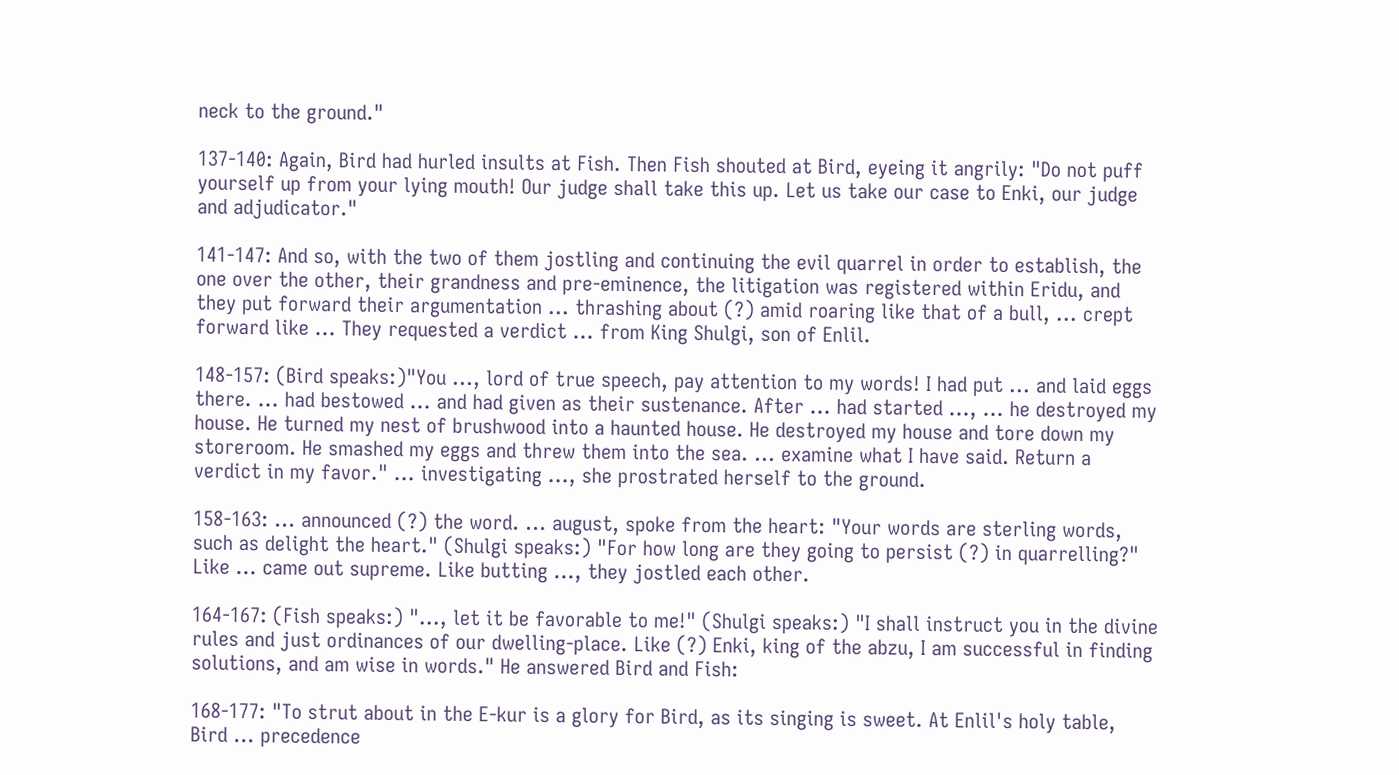neck to the ground."

137-140: Again, Bird had hurled insults at Fish. Then Fish shouted at Bird, eyeing it angrily: "Do not puff yourself up from your lying mouth! Our judge shall take this up. Let us take our case to Enki, our judge and adjudicator."

141-147: And so, with the two of them jostling and continuing the evil quarrel in order to establish, the one over the other, their grandness and pre-eminence, the litigation was registered within Eridu, and they put forward their argumentation ... thrashing about (?) amid roaring like that of a bull, ... crept forward like ... They requested a verdict ... from King Shulgi, son of Enlil.

148-157: (Bird speaks:)"You ..., lord of true speech, pay attention to my words! I had put ... and laid eggs there. ... had bestowed ... and had given as their sustenance. After ... had started ..., ... he destroyed my house. He turned my nest of brushwood into a haunted house. He destroyed my house and tore down my storeroom. He smashed my eggs and threw them into the sea. ... examine what I have said. Return a verdict in my favor." ... investigating ..., she prostrated herself to the ground.

158-163: ... announced (?) the word. ... august, spoke from the heart: "Your words are sterling words, such as delight the heart." (Shulgi speaks:) "For how long are they going to persist (?) in quarrelling?" Like ... came out supreme. Like butting ..., they jostled each other.

164-167: (Fish speaks:) "..., let it be favorable to me!" (Shulgi speaks:) "I shall instruct you in the divine rules and just ordinances of our dwelling-place. Like (?) Enki, king of the abzu, I am successful in finding solutions, and am wise in words." He answered Bird and Fish:

168-177: "To strut about in the E-kur is a glory for Bird, as its singing is sweet. At Enlil's holy table, Bird ... precedence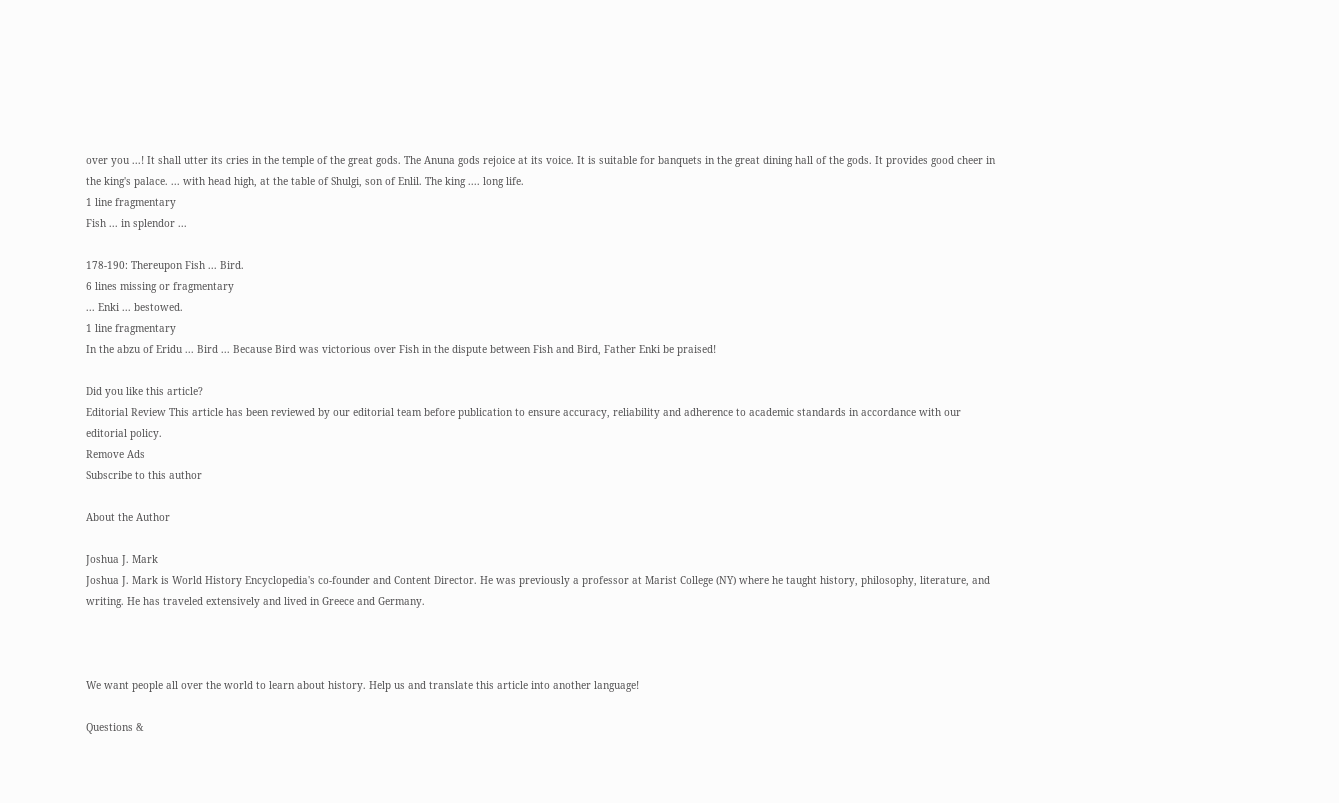over you ...! It shall utter its cries in the temple of the great gods. The Anuna gods rejoice at its voice. It is suitable for banquets in the great dining hall of the gods. It provides good cheer in the king's palace. ... with head high, at the table of Shulgi, son of Enlil. The king .... long life.
1 line fragmentary
Fish ... in splendor ...

178-190: Thereupon Fish ... Bird.
6 lines missing or fragmentary
... Enki ... bestowed.
1 line fragmentary
In the abzu of Eridu ... Bird ... Because Bird was victorious over Fish in the dispute between Fish and Bird, Father Enki be praised!

Did you like this article?
Editorial Review This article has been reviewed by our editorial team before publication to ensure accuracy, reliability and adherence to academic standards in accordance with our editorial policy.
Remove Ads
Subscribe to this author

About the Author

Joshua J. Mark
Joshua J. Mark is World History Encyclopedia's co-founder and Content Director. He was previously a professor at Marist College (NY) where he taught history, philosophy, literature, and writing. He has traveled extensively and lived in Greece and Germany.



We want people all over the world to learn about history. Help us and translate this article into another language!

Questions &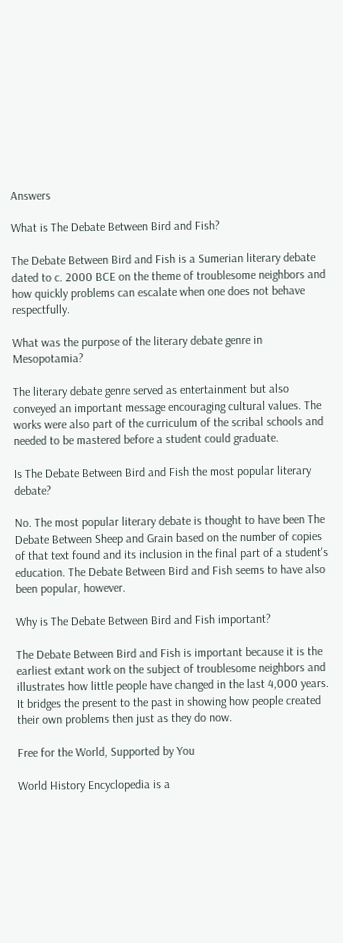Answers

What is The Debate Between Bird and Fish?

The Debate Between Bird and Fish is a Sumerian literary debate dated to c. 2000 BCE on the theme of troublesome neighbors and how quickly problems can escalate when one does not behave respectfully.

What was the purpose of the literary debate genre in Mesopotamia?

The literary debate genre served as entertainment but also conveyed an important message encouraging cultural values. The works were also part of the curriculum of the scribal schools and needed to be mastered before a student could graduate.

Is The Debate Between Bird and Fish the most popular literary debate?

No. The most popular literary debate is thought to have been The Debate Between Sheep and Grain based on the number of copies of that text found and its inclusion in the final part of a student's education. The Debate Between Bird and Fish seems to have also been popular, however.

Why is The Debate Between Bird and Fish important?

The Debate Between Bird and Fish is important because it is the earliest extant work on the subject of troublesome neighbors and illustrates how little people have changed in the last 4,000 years. It bridges the present to the past in showing how people created their own problems then just as they do now.

Free for the World, Supported by You

World History Encyclopedia is a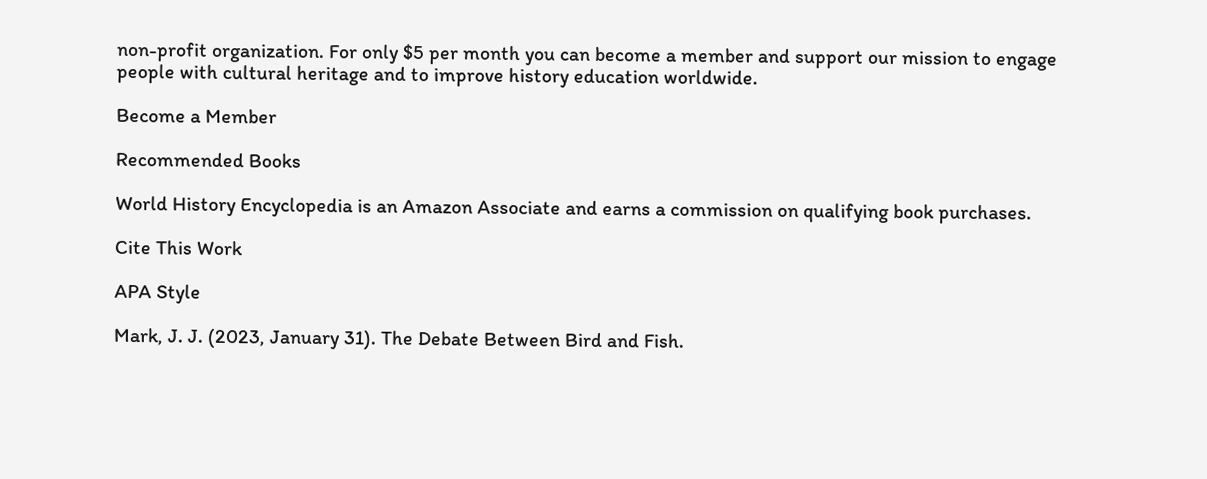non-profit organization. For only $5 per month you can become a member and support our mission to engage people with cultural heritage and to improve history education worldwide.

Become a Member

Recommended Books

World History Encyclopedia is an Amazon Associate and earns a commission on qualifying book purchases.

Cite This Work

APA Style

Mark, J. J. (2023, January 31). The Debate Between Bird and Fish.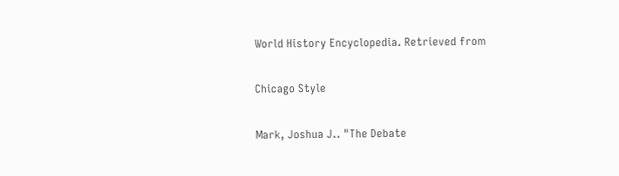World History Encyclopedia. Retrieved from

Chicago Style

Mark, Joshua J.. "The Debate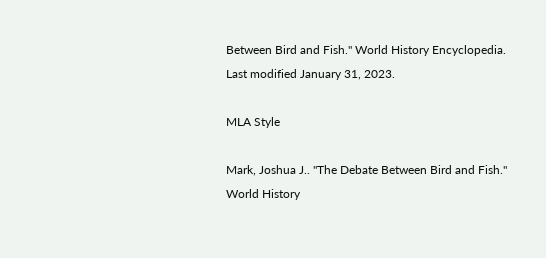Between Bird and Fish." World History Encyclopedia. Last modified January 31, 2023.

MLA Style

Mark, Joshua J.. "The Debate Between Bird and Fish." World History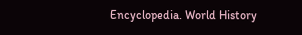Encyclopedia. World History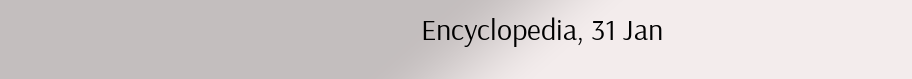Encyclopedia, 31 Jan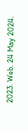2023. Web. 24 May 2024.